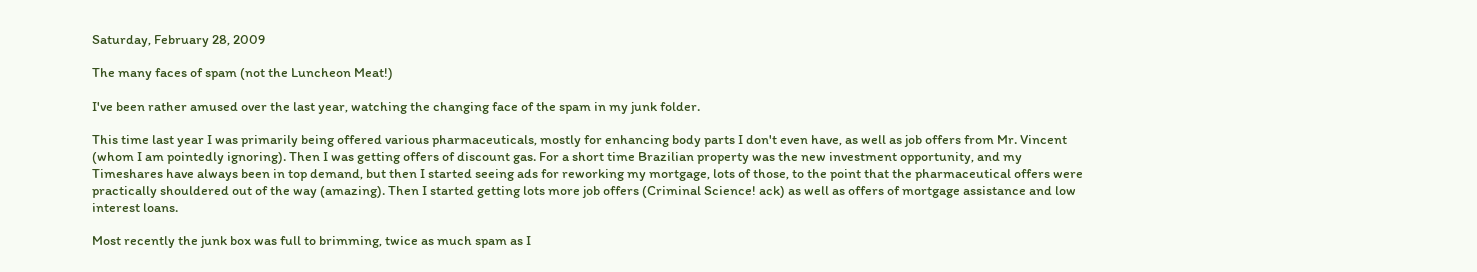Saturday, February 28, 2009

The many faces of spam (not the Luncheon Meat!)

I've been rather amused over the last year, watching the changing face of the spam in my junk folder.

This time last year I was primarily being offered various pharmaceuticals, mostly for enhancing body parts I don't even have, as well as job offers from Mr. Vincent (whom I am pointedly ignoring). Then I was getting offers of discount gas. For a short time Brazilian property was the new investment opportunity, and my Timeshares have always been in top demand, but then I started seeing ads for reworking my mortgage, lots of those, to the point that the pharmaceutical offers were practically shouldered out of the way (amazing). Then I started getting lots more job offers (Criminal Science! ack) as well as offers of mortgage assistance and low interest loans.

Most recently the junk box was full to brimming, twice as much spam as I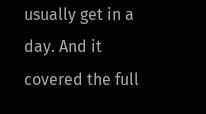usually get in a day. And it covered the full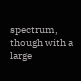spectrum, though with a large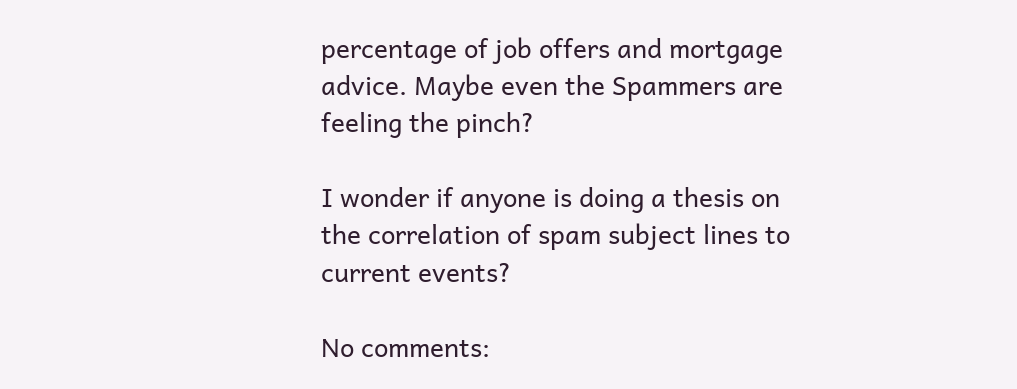percentage of job offers and mortgage advice. Maybe even the Spammers are feeling the pinch?

I wonder if anyone is doing a thesis on the correlation of spam subject lines to current events?

No comments: